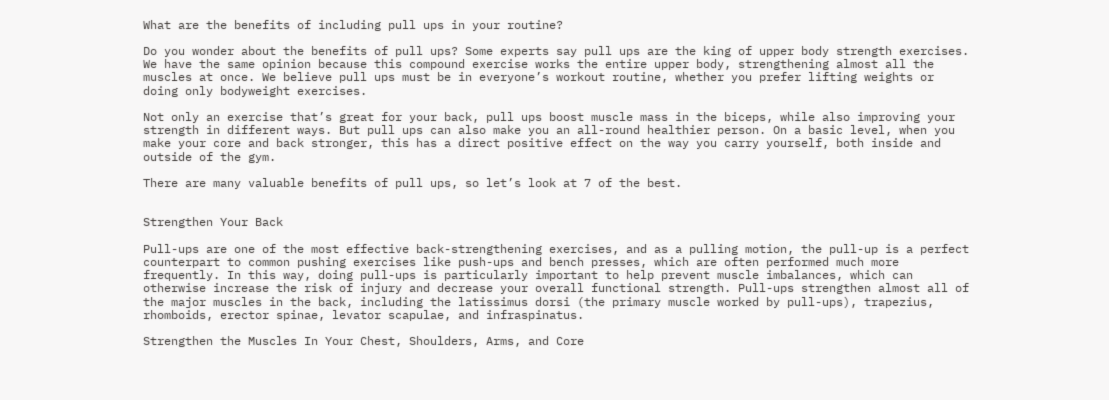What are the benefits of including pull ups in your routine?

Do you wonder about the benefits of pull ups? Some experts say pull ups are the king of upper body strength exercises. We have the same opinion because this compound exercise works the entire upper body, strengthening almost all the muscles at once. We believe pull ups must be in everyone’s workout routine, whether you prefer lifting weights or doing only bodyweight exercises.

Not only an exercise that’s great for your back, pull ups boost muscle mass in the biceps, while also improving your strength in different ways. But pull ups can also make you an all-round healthier person. On a basic level, when you make your core and back stronger, this has a direct positive effect on the way you carry yourself, both inside and outside of the gym.

There are many valuable benefits of pull ups, so let’s look at 7 of the best.


Strengthen Your Back

Pull-ups are one of the most effective back-strengthening exercises, and as a pulling motion, the pull-up is a perfect counterpart to common pushing exercises like push-ups and bench presses, which are often performed much more frequently. In this way, doing pull-ups is particularly important to help prevent muscle imbalances, which can otherwise increase the risk of injury and decrease your overall functional strength. Pull-ups strengthen almost all of the major muscles in the back, including the latissimus dorsi (the primary muscle worked by pull-ups), trapezius, rhomboids, erector spinae, levator scapulae, and infraspinatus.

Strengthen the Muscles In Your Chest, Shoulders, Arms, and Core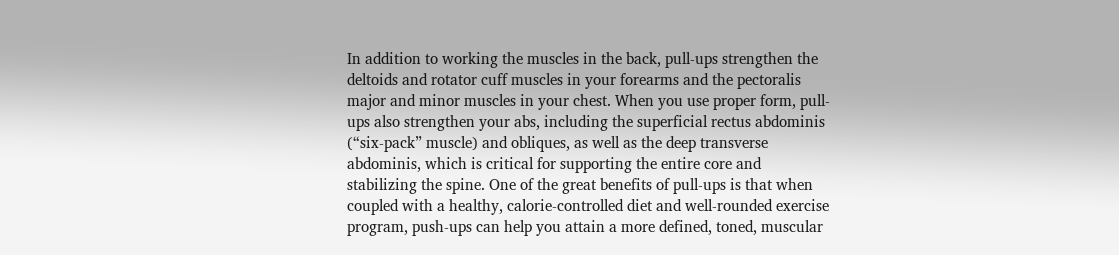In addition to working the muscles in the back, pull-ups strengthen the deltoids and rotator cuff muscles in your forearms and the pectoralis major and minor muscles in your chest. When you use proper form, pull-ups also strengthen your abs, including the superficial rectus abdominis (“six-pack” muscle) and obliques, as well as the deep transverse abdominis, which is critical for supporting the entire core and stabilizing the spine. One of the great benefits of pull-ups is that when coupled with a healthy, calorie-controlled diet and well-rounded exercise program, push-ups can help you attain a more defined, toned, muscular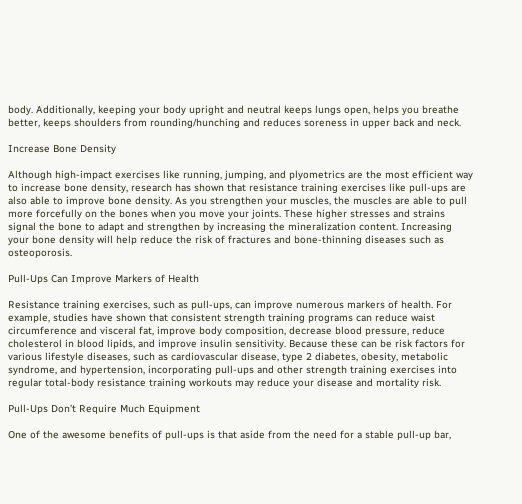body. Additionally, keeping your body upright and neutral keeps lungs open, helps you breathe better, keeps shoulders from rounding/hunching and reduces soreness in upper back and neck.

Increase Bone Density

Although high-impact exercises like running, jumping, and plyometrics are the most efficient way to increase bone density, research has shown that resistance training exercises like pull-ups are also able to improve bone density. As you strengthen your muscles, the muscles are able to pull more forcefully on the bones when you move your joints. These higher stresses and strains signal the bone to adapt and strengthen by increasing the mineralization content. Increasing your bone density will help reduce the risk of fractures and bone-thinning diseases such as osteoporosis.

Pull-Ups Can Improve Markers of Health

Resistance training exercises, such as pull-ups, can improve numerous markers of health. For example, studies have shown that consistent strength training programs can reduce waist circumference and visceral fat, improve body composition, decrease blood pressure, reduce cholesterol in blood lipids, and improve insulin sensitivity. Because these can be risk factors for various lifestyle diseases, such as cardiovascular disease, type 2 diabetes, obesity, metabolic syndrome, and hypertension, incorporating pull-ups and other strength training exercises into regular total-body resistance training workouts may reduce your disease and mortality risk.

Pull-Ups Don’t Require Much Equipment

One of the awesome benefits of pull-ups is that aside from the need for a stable pull-up bar,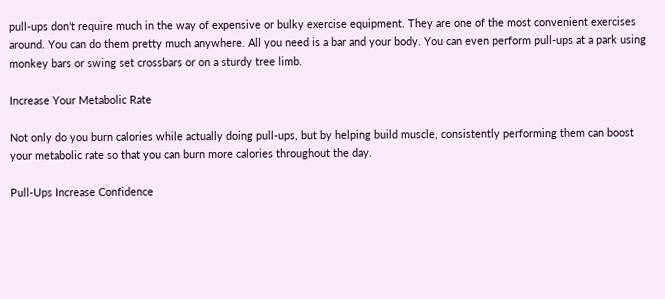pull-ups don’t require much in the way of expensive or bulky exercise equipment. They are one of the most convenient exercises around. You can do them pretty much anywhere. All you need is a bar and your body. You can even perform pull-ups at a park using monkey bars or swing set crossbars or on a sturdy tree limb.

Increase Your Metabolic Rate

Not only do you burn calories while actually doing pull-ups, but by helping build muscle, consistently performing them can boost your metabolic rate so that you can burn more calories throughout the day.

Pull-Ups Increase Confidence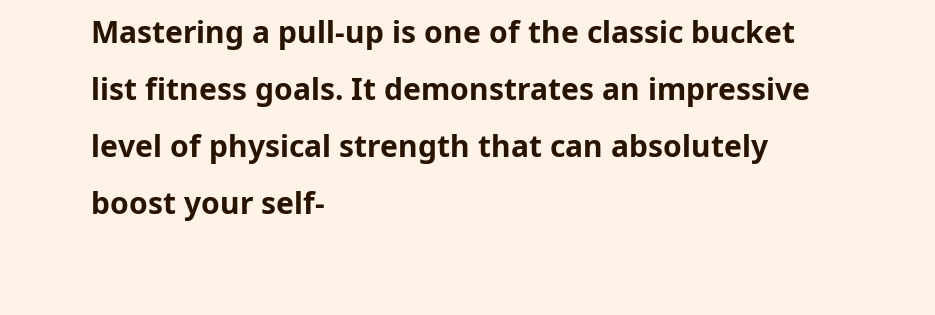Mastering a pull-up is one of the classic bucket list fitness goals. It demonstrates an impressive level of physical strength that can absolutely boost your self-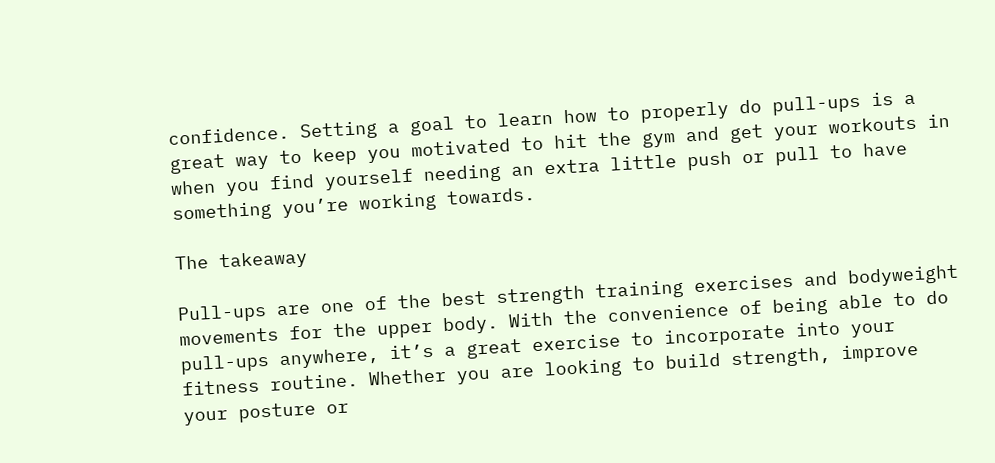confidence. Setting a goal to learn how to properly do pull-ups is a great way to keep you motivated to hit the gym and get your workouts in when you find yourself needing an extra little push or pull to have something you’re working towards.

The takeaway

Pull-ups are one of the best strength training exercises and bodyweight movements for the upper body. With the convenience of being able to do pull-ups anywhere, it’s a great exercise to incorporate into your fitness routine. Whether you are looking to build strength, improve your posture or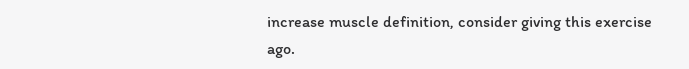increase muscle definition, consider giving this exercise ago.